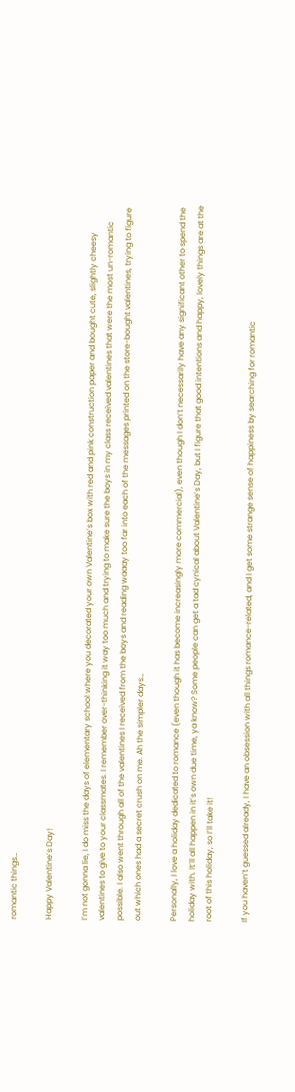romantic things…

Happy Valentine’s Day!

I’m not gonna lie, I do miss the days of elementary school where you decorated your own Valentine’s box with red and pink construction paper and bought cute, slightly cheesy valentines to give to your classmates. I remember over-thinking it way too much and trying to make sure the boys in my class received valentines that were the most un-romantic possible. I also went through all of the valentines I received from the boys and reading waaay too far into each of the messages printed on the store-bought valentines, trying to figure out which ones had a secret crush on me. Ah the simpler days…

Personally, I love a holiday dedicated to romance (even though it has become increasingly more commercial), even though I don’t necessarily have any significant other to spend the holiday with. It’ll all happen in it’s own due time, ya know? Some people can get a tad cynical about Valentine’s Day, but I figure that good intentions and happy, lovely things are at the root of this holiday, so I’ll take it!

If you haven’t guessed already, I have an obsession with all things romance-related, and I get some strange sense of happiness by searching for romantic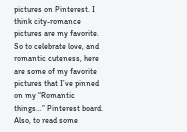pictures on Pinterest. I think city-romance pictures are my favorite. So to celebrate love, and romantic cuteness, here are some of my favorite pictures that I’ve pinned on my “Romantic things…” Pinterest board. Also, to read some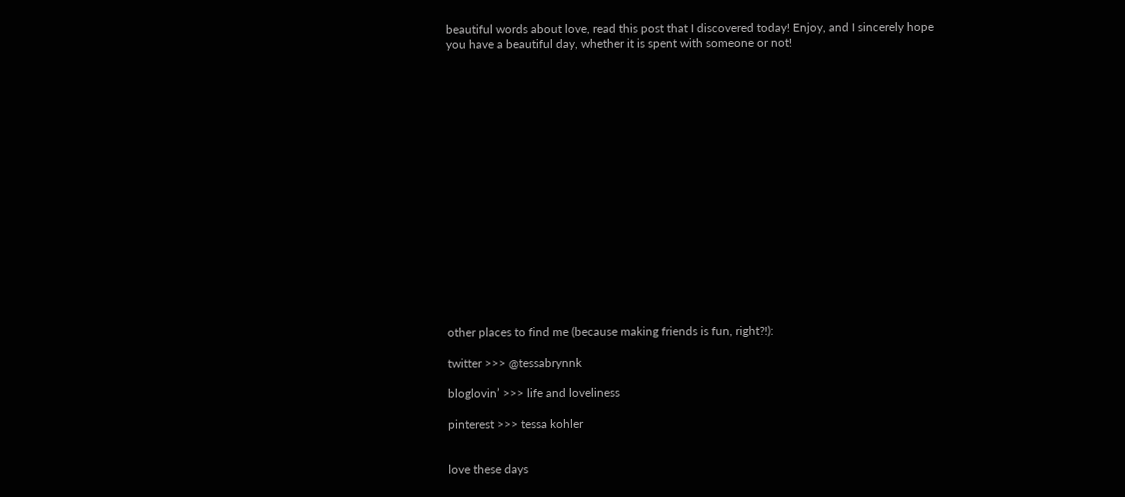beautiful words about love, read this post that I discovered today! Enjoy, and I sincerely hope you have a beautiful day, whether it is spent with someone or not!


















other places to find me (because making friends is fun, right?!):

twitter >>> @tessabrynnk

bloglovin’ >>> life and loveliness

pinterest >>> tessa kohler


love these days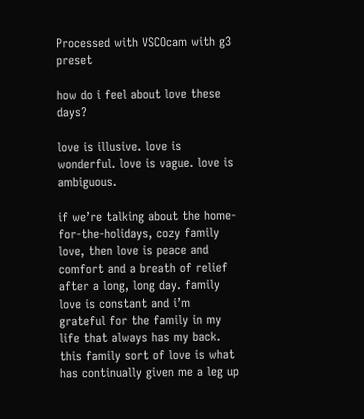Processed with VSCOcam with g3 preset

how do i feel about love these days?

love is illusive. love is wonderful. love is vague. love is ambiguous.

if we’re talking about the home-for-the-holidays, cozy family love, then love is peace and comfort and a breath of relief after a long, long day. family love is constant and i’m grateful for the family in my life that always has my back. this family sort of love is what has continually given me a leg up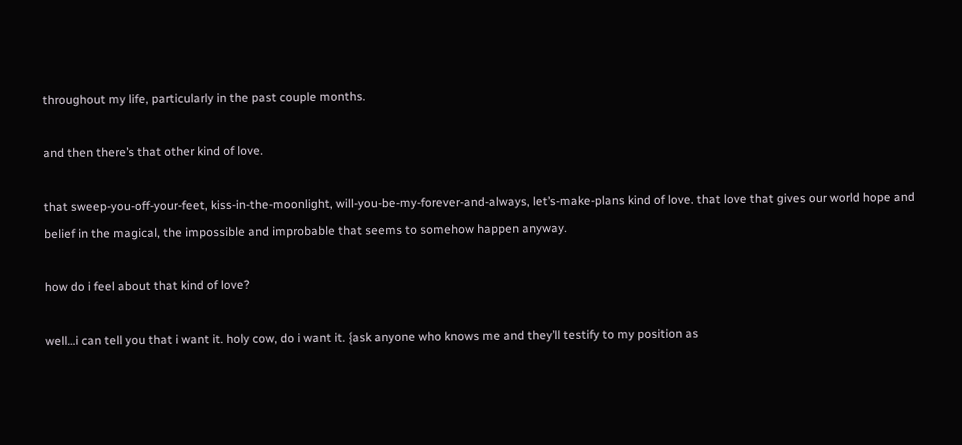throughout my life, particularly in the past couple months.

and then there’s that other kind of love.

that sweep-you-off-your-feet, kiss-in-the-moonlight, will-you-be-my-forever-and-always, let’s-make-plans kind of love. that love that gives our world hope and belief in the magical, the impossible and improbable that seems to somehow happen anyway.

how do i feel about that kind of love?

well…i can tell you that i want it. holy cow, do i want it. {ask anyone who knows me and they’ll testify to my position as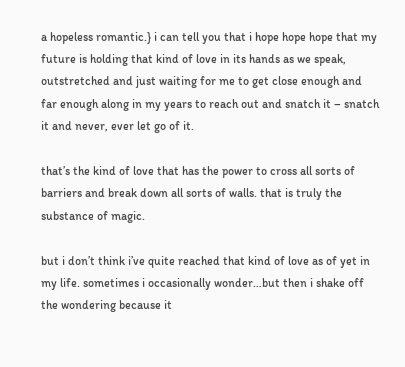a hopeless romantic.} i can tell you that i hope hope hope that my future is holding that kind of love in its hands as we speak, outstretched and just waiting for me to get close enough and far enough along in my years to reach out and snatch it – snatch it and never, ever let go of it.

that’s the kind of love that has the power to cross all sorts of barriers and break down all sorts of walls. that is truly the substance of magic.

but i don’t think i’ve quite reached that kind of love as of yet in my life. sometimes i occasionally wonder…but then i shake off the wondering because it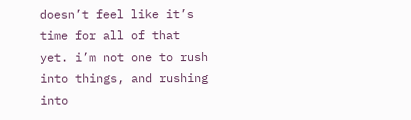doesn’t feel like it’s time for all of that yet. i’m not one to rush into things, and rushing into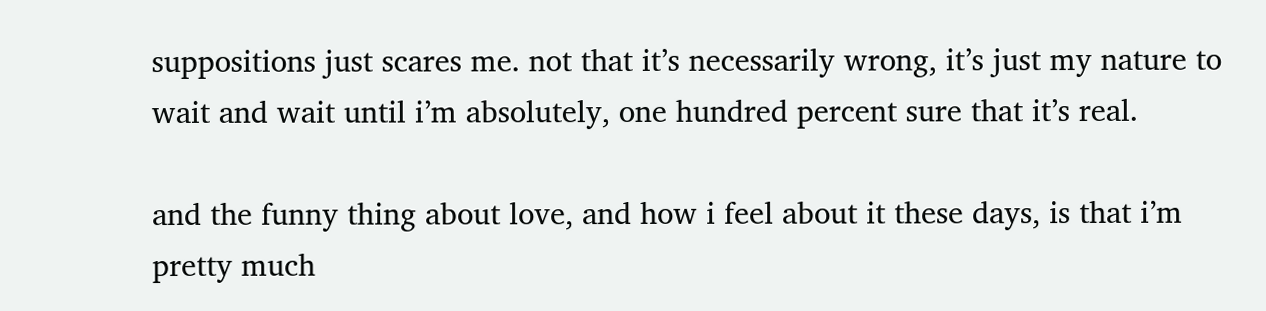suppositions just scares me. not that it’s necessarily wrong, it’s just my nature to wait and wait until i’m absolutely, one hundred percent sure that it’s real.

and the funny thing about love, and how i feel about it these days, is that i’m pretty much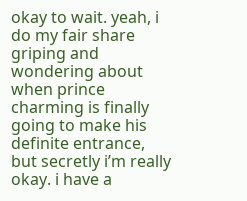okay to wait. yeah, i do my fair share griping and wondering about when prince charming is finally going to make his definite entrance, but secretly i’m really okay. i have a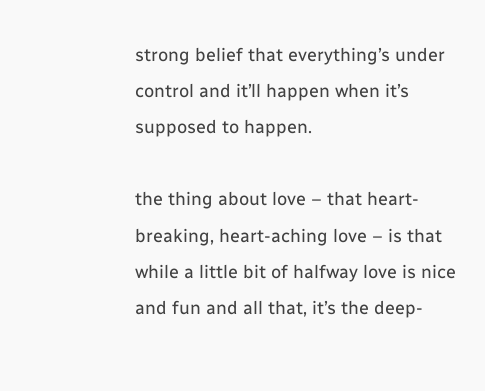strong belief that everything’s under control and it’ll happen when it’s supposed to happen.

the thing about love – that heart-breaking, heart-aching love – is that while a little bit of halfway love is nice and fun and all that, it’s the deep-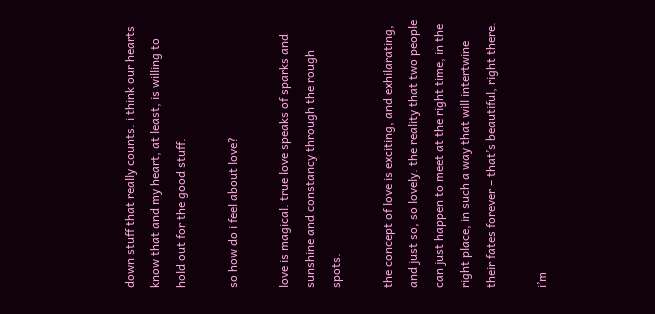down stuff that really counts. i think our hearts know that and my heart, at least, is willing to hold out for the good stuff.

so how do i feel about love?

love is magical. true love speaks of sparks and sunshine and constancy through the rough spots.

the concept of love is exciting, and exhilarating, and just so, so lovely. the reality that two people can just happen to meet at the right time, in the right place, in such a way that will intertwine their fates forever – that’s beautiful, right there.

i’m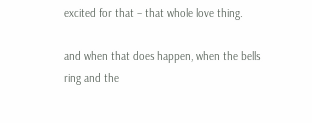excited for that – that whole love thing.

and when that does happen, when the bells ring and the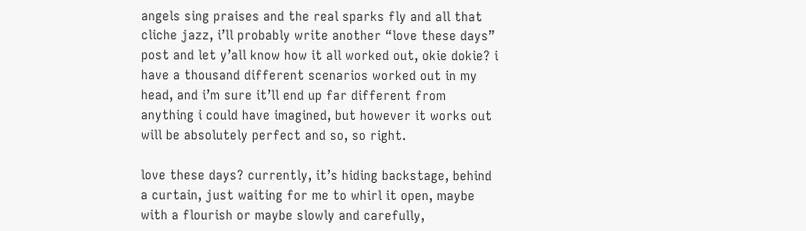angels sing praises and the real sparks fly and all that cliche jazz, i’ll probably write another “love these days” post and let y’all know how it all worked out, okie dokie? i have a thousand different scenarios worked out in my head, and i’m sure it’ll end up far different from anything i could have imagined, but however it works out will be absolutely perfect and so, so right.

love these days? currently, it’s hiding backstage, behind a curtain, just waiting for me to whirl it open, maybe with a flourish or maybe slowly and carefully,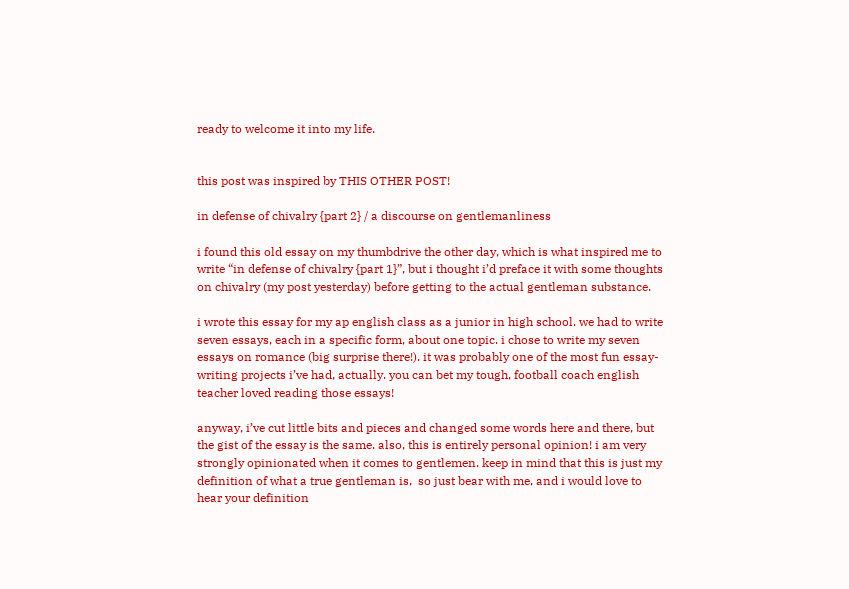ready to welcome it into my life.


this post was inspired by THIS OTHER POST!

in defense of chivalry {part 2} / a discourse on gentlemanliness

i found this old essay on my thumbdrive the other day, which is what inspired me to write “in defense of chivalry {part 1}”, but i thought i’d preface it with some thoughts on chivalry (my post yesterday) before getting to the actual gentleman substance.

i wrote this essay for my ap english class as a junior in high school. we had to write seven essays, each in a specific form, about one topic. i chose to write my seven essays on romance (big surprise there!). it was probably one of the most fun essay-writing projects i’ve had, actually. you can bet my tough, football coach english teacher loved reading those essays!

anyway, i’ve cut little bits and pieces and changed some words here and there, but the gist of the essay is the same. also, this is entirely personal opinion! i am very strongly opinionated when it comes to gentlemen. keep in mind that this is just my definition of what a true gentleman is,  so just bear with me, and i would love to hear your definition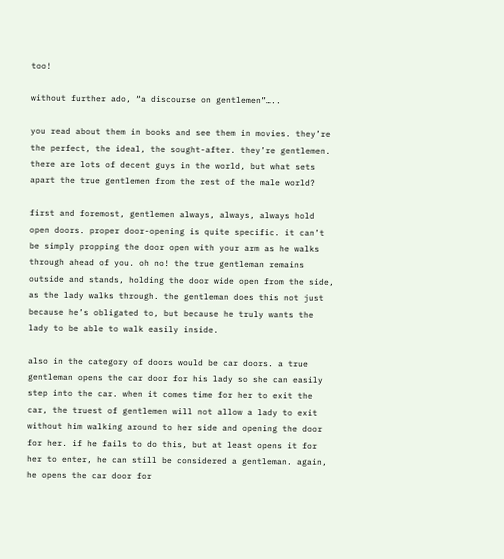too!

without further ado, “a discourse on gentlemen”…..

you read about them in books and see them in movies. they’re the perfect, the ideal, the sought-after. they’re gentlemen.  there are lots of decent guys in the world, but what sets apart the true gentlemen from the rest of the male world?

first and foremost, gentlemen always, always, always hold open doors. proper door-opening is quite specific. it can’t be simply propping the door open with your arm as he walks through ahead of you. oh no! the true gentleman remains outside and stands, holding the door wide open from the side, as the lady walks through. the gentleman does this not just because he’s obligated to, but because he truly wants the lady to be able to walk easily inside.

also in the category of doors would be car doors. a true gentleman opens the car door for his lady so she can easily step into the car. when it comes time for her to exit the car, the truest of gentlemen will not allow a lady to exit without him walking around to her side and opening the door for her. if he fails to do this, but at least opens it for her to enter, he can still be considered a gentleman. again, he opens the car door for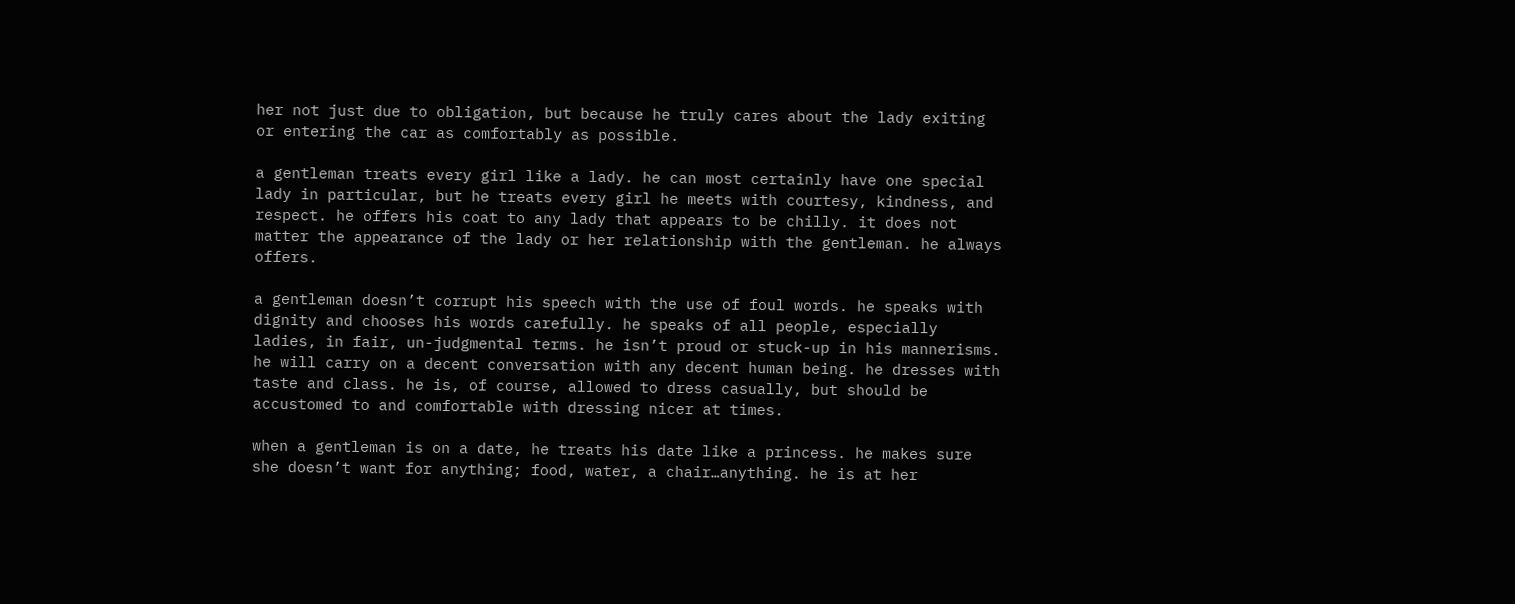her not just due to obligation, but because he truly cares about the lady exiting or entering the car as comfortably as possible.

a gentleman treats every girl like a lady. he can most certainly have one special lady in particular, but he treats every girl he meets with courtesy, kindness, and respect. he offers his coat to any lady that appears to be chilly. it does not matter the appearance of the lady or her relationship with the gentleman. he always offers.

a gentleman doesn’t corrupt his speech with the use of foul words. he speaks with dignity and chooses his words carefully. he speaks of all people, especially ladies, in fair, un-judgmental terms. he isn’t proud or stuck-up in his mannerisms. he will carry on a decent conversation with any decent human being. he dresses with taste and class. he is, of course, allowed to dress casually, but should be accustomed to and comfortable with dressing nicer at times.

when a gentleman is on a date, he treats his date like a princess. he makes sure she doesn’t want for anything; food, water, a chair…anything. he is at her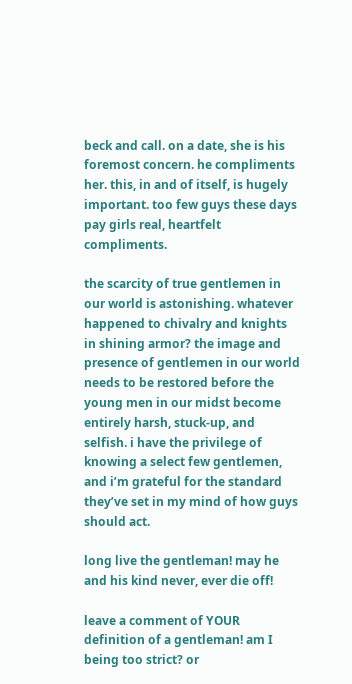beck and call. on a date, she is his foremost concern. he compliments her. this, in and of itself, is hugely important. too few guys these days pay girls real, heartfelt compliments.

the scarcity of true gentlemen in our world is astonishing. whatever happened to chivalry and knights in shining armor? the image and presence of gentlemen in our world needs to be restored before the young men in our midst become entirely harsh, stuck-up, and selfish. i have the privilege of knowing a select few gentlemen, and i’m grateful for the standard they’ve set in my mind of how guys should act.

long live the gentleman! may he and his kind never, ever die off!

leave a comment of YOUR definition of a gentleman! am I being too strict? or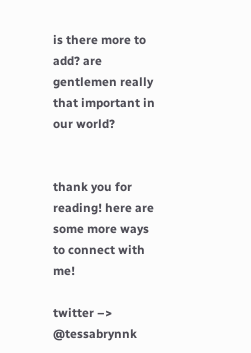is there more to add? are gentlemen really that important in our world?


thank you for reading! here are some more ways to connect with me!

twitter –> @tessabrynnk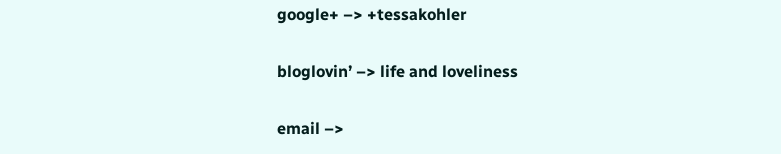google+ –> +tessakohler

bloglovin’ –> life and loveliness

email –>